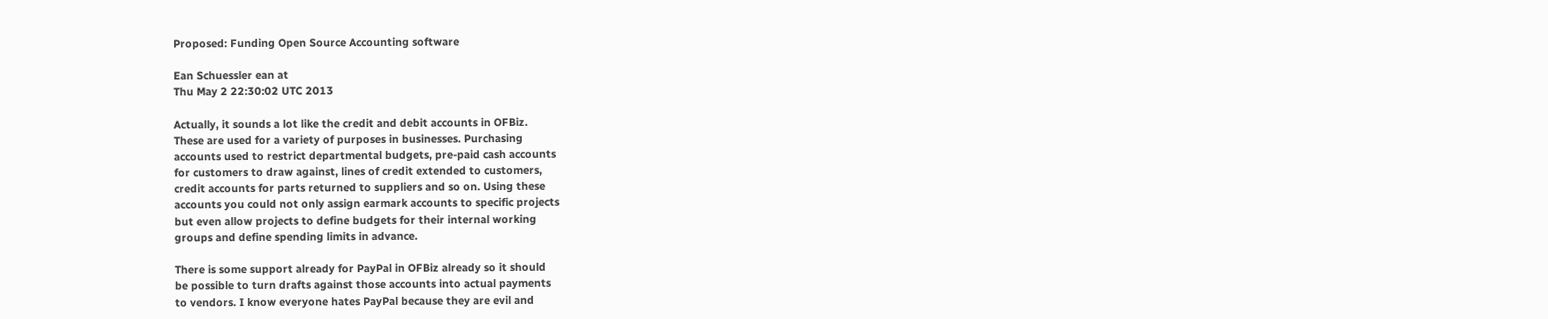Proposed: Funding Open Source Accounting software

Ean Schuessler ean at
Thu May 2 22:30:02 UTC 2013

Actually, it sounds a lot like the credit and debit accounts in OFBiz.
These are used for a variety of purposes in businesses. Purchasing
accounts used to restrict departmental budgets, pre-paid cash accounts
for customers to draw against, lines of credit extended to customers,
credit accounts for parts returned to suppliers and so on. Using these
accounts you could not only assign earmark accounts to specific projects
but even allow projects to define budgets for their internal working
groups and define spending limits in advance.

There is some support already for PayPal in OFBiz already so it should
be possible to turn drafts against those accounts into actual payments
to vendors. I know everyone hates PayPal because they are evil and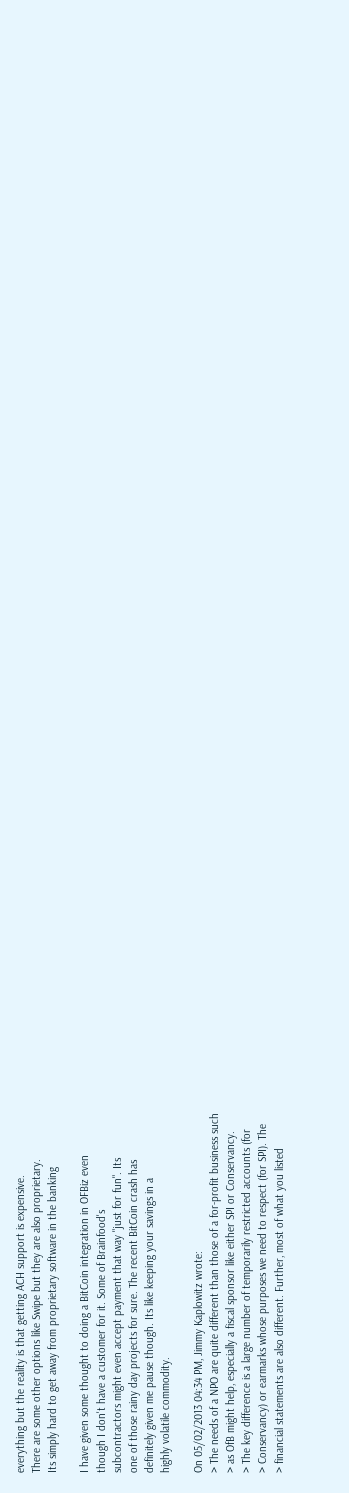everything but the reality is that getting ACH support is expensive.
There are some other options like Swipe but they are also proprietary.
Its simply hard to get away from proprietary software in the banking

I have given some thought to doing a BitCoin integration in OFBiz even
though I don't have a customer for it. Some of Brainfood's
subcontractors might even accept payment that way "just for fun". Its
one of those rainy day projects for sure. The recent BitCoin crash has
definitely given me pause though. Its like keeping your savings in a
highly volatile commodity.

On 05/02/2013 04:34 PM, Jimmy Kaplowitz wrote:
> The needs of a NPO are quite different than those of a for-profit business such
> as OfB might help, especially a fiscal sponsor like either SPI or Conservancy.
> The key difference is a large number of temporarily restricted accounts (for
> Conservancy) or earmarks whose purposes we need to respect (for SPI). The
> financial statements are also different. Further, most of what you listed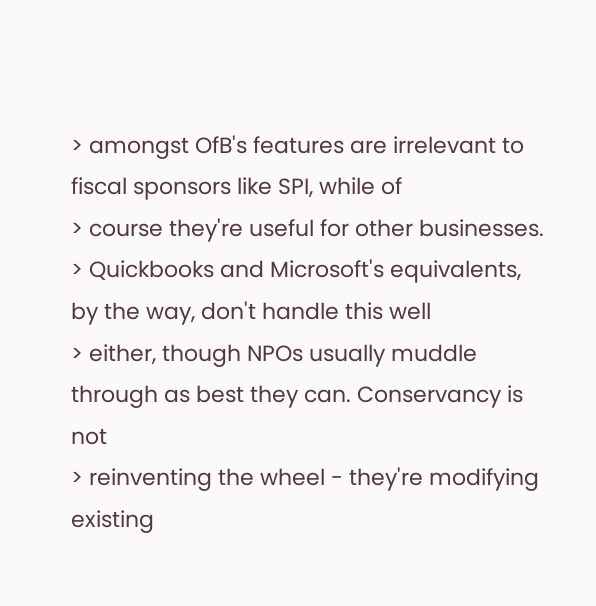> amongst OfB's features are irrelevant to fiscal sponsors like SPI, while of
> course they're useful for other businesses.
> Quickbooks and Microsoft's equivalents, by the way, don't handle this well
> either, though NPOs usually muddle through as best they can. Conservancy is not
> reinventing the wheel - they're modifying existing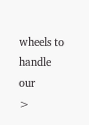wheels to handle our
>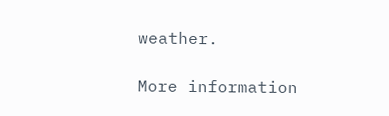weather.

More information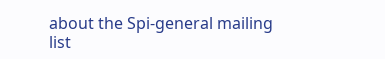about the Spi-general mailing list